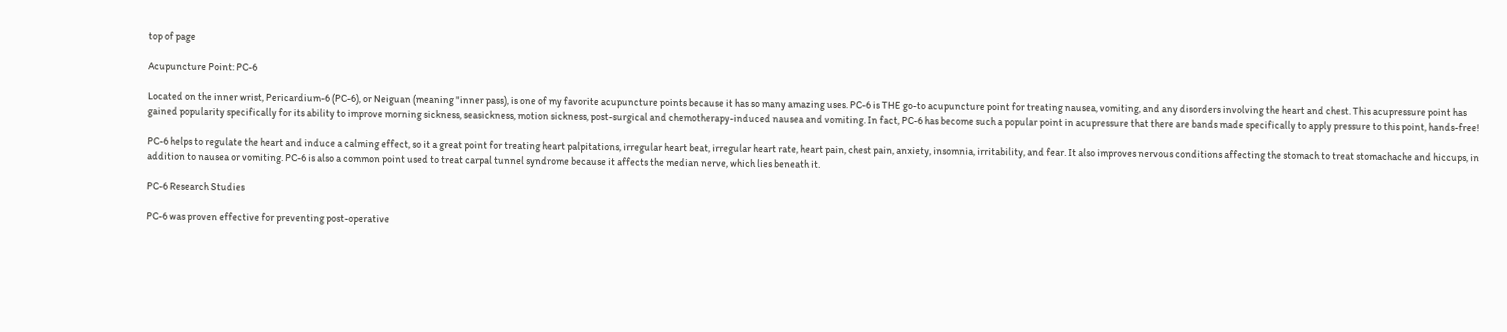top of page

Acupuncture Point: PC-6

Located on the inner wrist, Pericardium-6 (PC-6), or Neiguan (meaning "inner pass), is one of my favorite acupuncture points because it has so many amazing uses. PC-6 is THE go-to acupuncture point for treating nausea, vomiting, and any disorders involving the heart and chest. This acupressure point has gained popularity specifically for its ability to improve morning sickness, seasickness, motion sickness, post-surgical and chemotherapy-induced nausea and vomiting. In fact, PC-6 has become such a popular point in acupressure that there are bands made specifically to apply pressure to this point, hands-free!

PC-6 helps to regulate the heart and induce a calming effect, so it a great point for treating heart palpitations, irregular heart beat, irregular heart rate, heart pain, chest pain, anxiety, insomnia, irritability, and fear. It also improves nervous conditions affecting the stomach to treat stomachache and hiccups, in addition to nausea or vomiting. PC-6 is also a common point used to treat carpal tunnel syndrome because it affects the median nerve, which lies beneath it.

PC-6 Research Studies

PC-6 was proven effective for preventing post-operative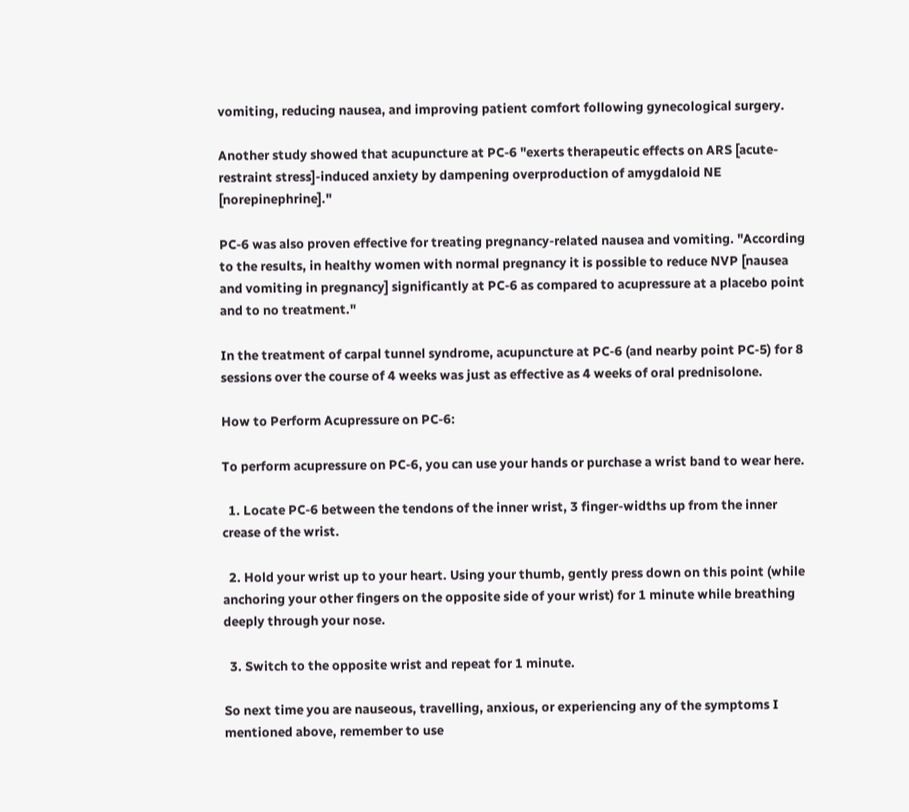vomiting, reducing nausea, and improving patient comfort following gynecological surgery.

Another study showed that acupuncture at PC-6 "exerts therapeutic effects on ARS [acute-restraint stress]-induced anxiety by dampening overproduction of amygdaloid NE [norepinephrine]."

PC-6 was also proven effective for treating pregnancy-related nausea and vomiting. "According to the results, in healthy women with normal pregnancy it is possible to reduce NVP [nausea and vomiting in pregnancy] significantly at PC-6 as compared to acupressure at a placebo point and to no treatment."

In the treatment of carpal tunnel syndrome, acupuncture at PC-6 (and nearby point PC-5) for 8 sessions over the course of 4 weeks was just as effective as 4 weeks of oral prednisolone.

How to Perform Acupressure on PC-6:

To perform acupressure on PC-6, you can use your hands or purchase a wrist band to wear here.

  1. Locate PC-6 between the tendons of the inner wrist, 3 finger-widths up from the inner crease of the wrist.

  2. Hold your wrist up to your heart. Using your thumb, gently press down on this point (while anchoring your other fingers on the opposite side of your wrist) for 1 minute while breathing deeply through your nose.

  3. Switch to the opposite wrist and repeat for 1 minute.

So next time you are nauseous, travelling, anxious, or experiencing any of the symptoms I mentioned above, remember to use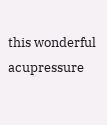this wonderful acupressure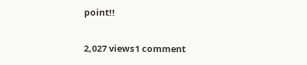point!!

2,027 views1 comment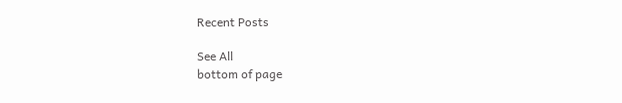Recent Posts

See All
bottom of page